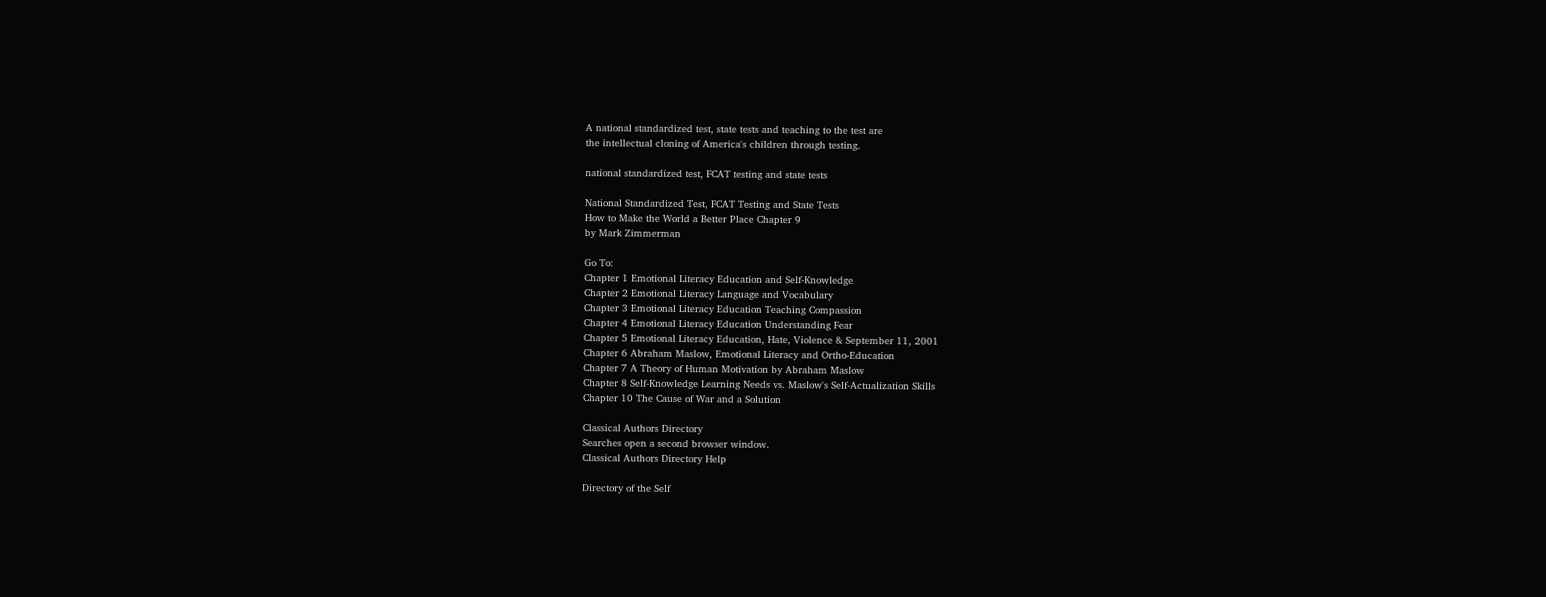A national standardized test, state tests and teaching to the test are
the intellectual cloning of America's children through testing.

national standardized test, FCAT testing and state tests

National Standardized Test, FCAT Testing and State Tests
How to Make the World a Better Place Chapter 9
by Mark Zimmerman

Go To:
Chapter 1 Emotional Literacy Education and Self-Knowledge
Chapter 2 Emotional Literacy Language and Vocabulary
Chapter 3 Emotional Literacy Education Teaching Compassion
Chapter 4 Emotional Literacy Education Understanding Fear
Chapter 5 Emotional Literacy Education, Hate, Violence & September 11, 2001
Chapter 6 Abraham Maslow, Emotional Literacy and Ortho-Education
Chapter 7 A Theory of Human Motivation by Abraham Maslow
Chapter 8 Self-Knowledge Learning Needs vs. Maslow's Self-Actualization Skills
Chapter 10 The Cause of War and a Solution

Classical Authors Directory
Searches open a second browser window.
Classical Authors Directory Help

Directory of the Self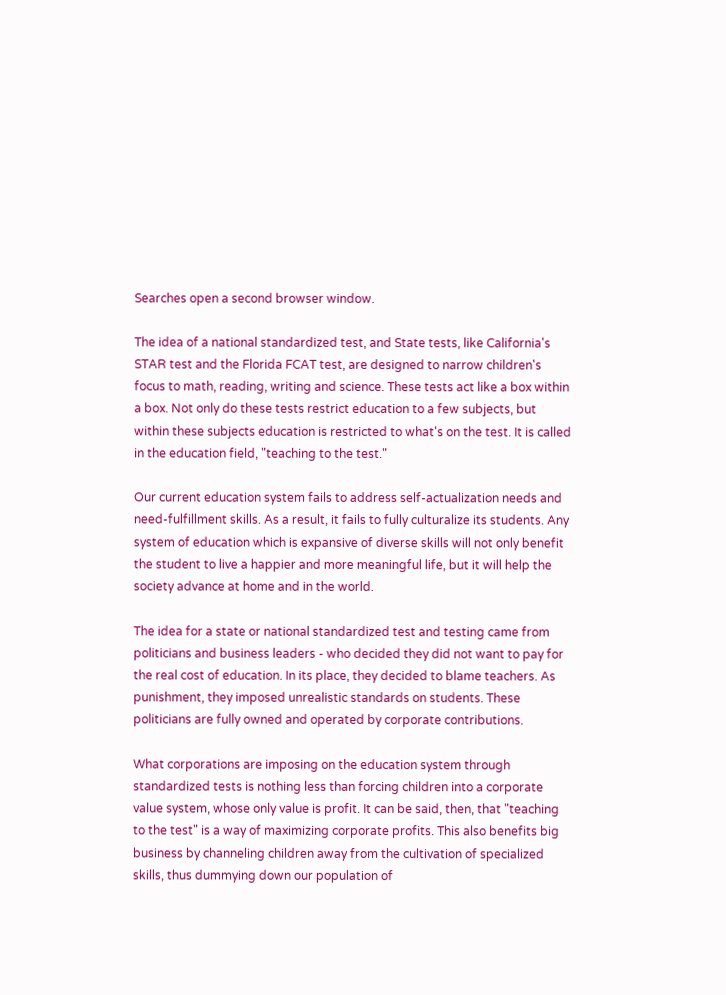Searches open a second browser window.

The idea of a national standardized test, and State tests, like California's STAR test and the Florida FCAT test, are designed to narrow children's focus to math, reading, writing and science. These tests act like a box within a box. Not only do these tests restrict education to a few subjects, but within these subjects education is restricted to what's on the test. It is called in the education field, "teaching to the test."

Our current education system fails to address self-actualization needs and need-fulfillment skills. As a result, it fails to fully culturalize its students. Any system of education which is expansive of diverse skills will not only benefit the student to live a happier and more meaningful life, but it will help the society advance at home and in the world.

The idea for a state or national standardized test and testing came from politicians and business leaders - who decided they did not want to pay for the real cost of education. In its place, they decided to blame teachers. As punishment, they imposed unrealistic standards on students. These politicians are fully owned and operated by corporate contributions.

What corporations are imposing on the education system through standardized tests is nothing less than forcing children into a corporate value system, whose only value is profit. It can be said, then, that "teaching to the test" is a way of maximizing corporate profits. This also benefits big business by channeling children away from the cultivation of specialized skills, thus dummying down our population of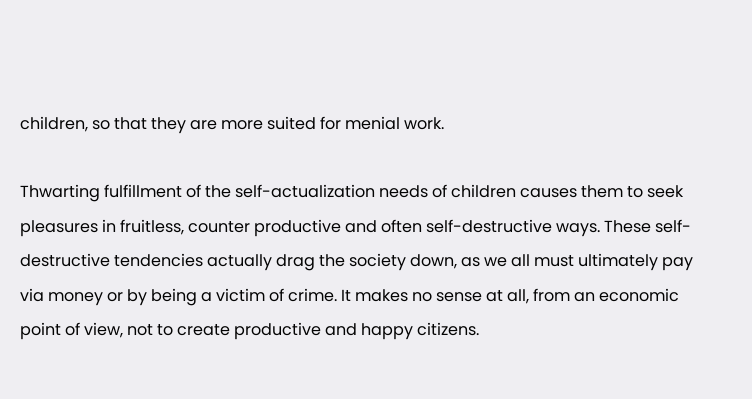children, so that they are more suited for menial work.

Thwarting fulfillment of the self-actualization needs of children causes them to seek pleasures in fruitless, counter productive and often self-destructive ways. These self-destructive tendencies actually drag the society down, as we all must ultimately pay via money or by being a victim of crime. It makes no sense at all, from an economic point of view, not to create productive and happy citizens.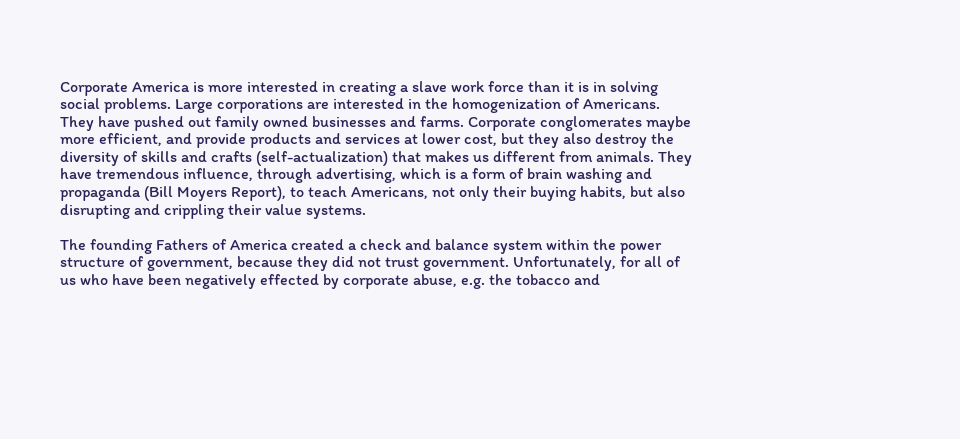Corporate America is more interested in creating a slave work force than it is in solving social problems. Large corporations are interested in the homogenization of Americans. They have pushed out family owned businesses and farms. Corporate conglomerates maybe more efficient, and provide products and services at lower cost, but they also destroy the diversity of skills and crafts (self-actualization) that makes us different from animals. They have tremendous influence, through advertising, which is a form of brain washing and propaganda (Bill Moyers Report), to teach Americans, not only their buying habits, but also disrupting and crippling their value systems.

The founding Fathers of America created a check and balance system within the power structure of government, because they did not trust government. Unfortunately, for all of us who have been negatively effected by corporate abuse, e.g. the tobacco and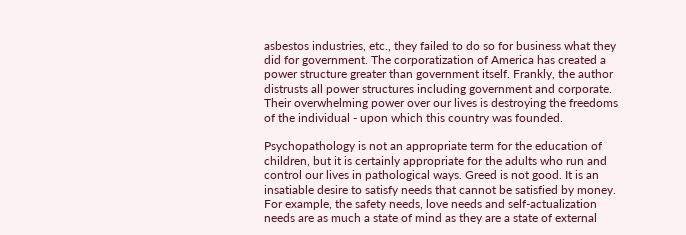asbestos industries, etc., they failed to do so for business what they did for government. The corporatization of America has created a power structure greater than government itself. Frankly, the author distrusts all power structures including government and corporate. Their overwhelming power over our lives is destroying the freedoms of the individual - upon which this country was founded.

Psychopathology is not an appropriate term for the education of children, but it is certainly appropriate for the adults who run and control our lives in pathological ways. Greed is not good. It is an insatiable desire to satisfy needs that cannot be satisfied by money. For example, the safety needs, love needs and self-actualization needs are as much a state of mind as they are a state of external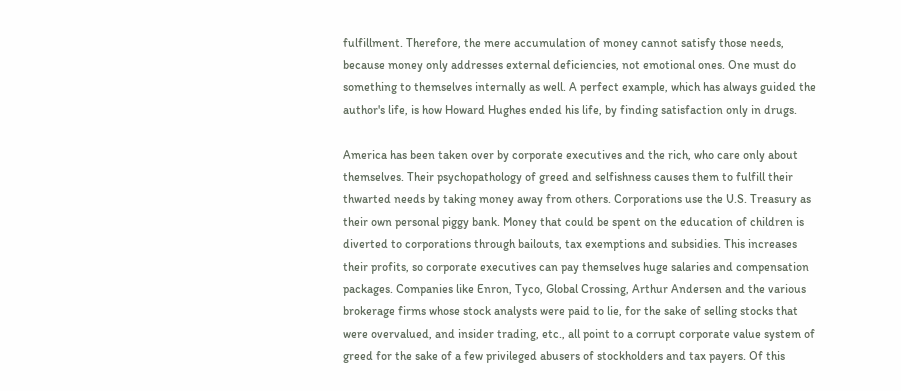fulfillment. Therefore, the mere accumulation of money cannot satisfy those needs, because money only addresses external deficiencies, not emotional ones. One must do something to themselves internally as well. A perfect example, which has always guided the author's life, is how Howard Hughes ended his life, by finding satisfaction only in drugs.

America has been taken over by corporate executives and the rich, who care only about themselves. Their psychopathology of greed and selfishness causes them to fulfill their thwarted needs by taking money away from others. Corporations use the U.S. Treasury as their own personal piggy bank. Money that could be spent on the education of children is diverted to corporations through bailouts, tax exemptions and subsidies. This increases their profits, so corporate executives can pay themselves huge salaries and compensation packages. Companies like Enron, Tyco, Global Crossing, Arthur Andersen and the various brokerage firms whose stock analysts were paid to lie, for the sake of selling stocks that were overvalued, and insider trading, etc., all point to a corrupt corporate value system of greed for the sake of a few privileged abusers of stockholders and tax payers. Of this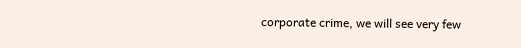corporate crime, we will see very few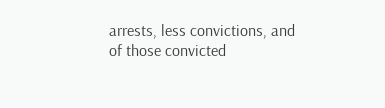arrests, less convictions, and of those convicted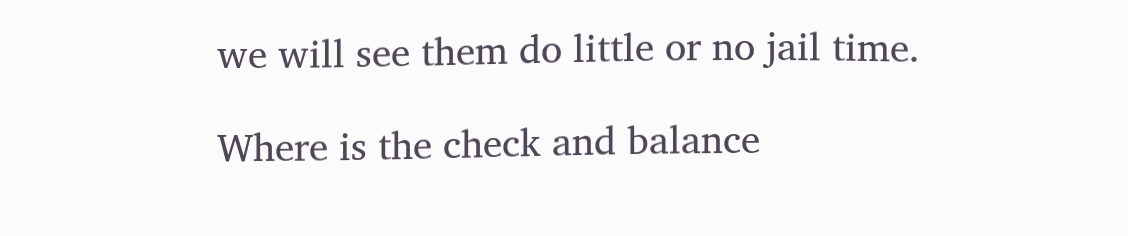we will see them do little or no jail time.

Where is the check and balance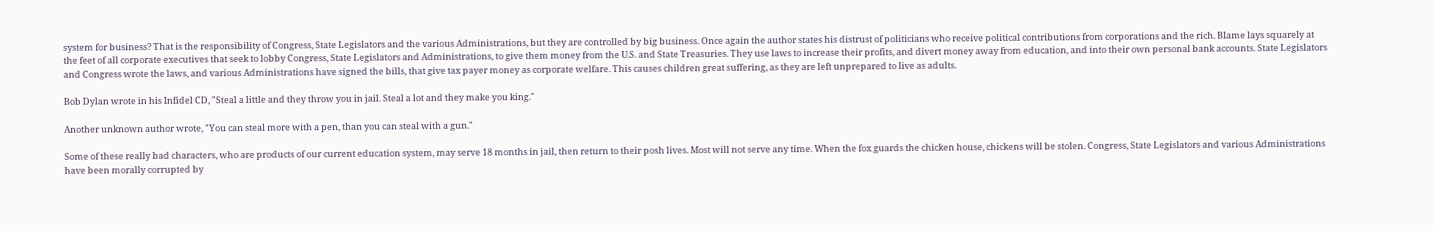system for business? That is the responsibility of Congress, State Legislators and the various Administrations, but they are controlled by big business. Once again the author states his distrust of politicians who receive political contributions from corporations and the rich. Blame lays squarely at the feet of all corporate executives that seek to lobby Congress, State Legislators and Administrations, to give them money from the U.S. and State Treasuries. They use laws to increase their profits, and divert money away from education, and into their own personal bank accounts. State Legislators and Congress wrote the laws, and various Administrations have signed the bills, that give tax payer money as corporate welfare. This causes children great suffering, as they are left unprepared to live as adults.

Bob Dylan wrote in his Infidel CD, "Steal a little and they throw you in jail. Steal a lot and they make you king."

Another unknown author wrote, "You can steal more with a pen, than you can steal with a gun."

Some of these really bad characters, who are products of our current education system, may serve 18 months in jail, then return to their posh lives. Most will not serve any time. When the fox guards the chicken house, chickens will be stolen. Congress, State Legislators and various Administrations have been morally corrupted by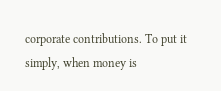corporate contributions. To put it simply, when money is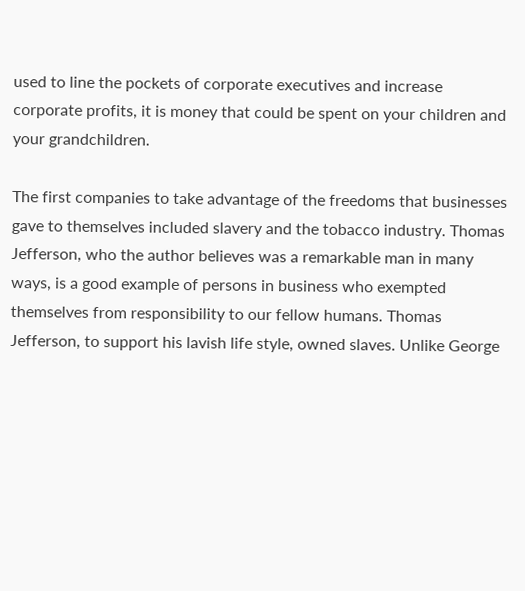used to line the pockets of corporate executives and increase corporate profits, it is money that could be spent on your children and your grandchildren.

The first companies to take advantage of the freedoms that businesses gave to themselves included slavery and the tobacco industry. Thomas Jefferson, who the author believes was a remarkable man in many ways, is a good example of persons in business who exempted themselves from responsibility to our fellow humans. Thomas Jefferson, to support his lavish life style, owned slaves. Unlike George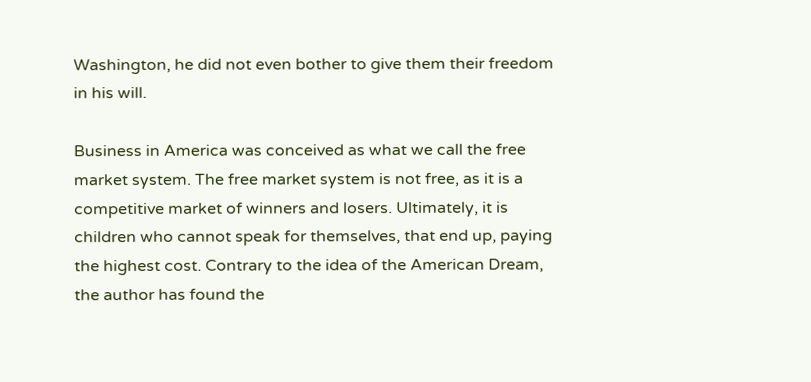Washington, he did not even bother to give them their freedom in his will.

Business in America was conceived as what we call the free market system. The free market system is not free, as it is a competitive market of winners and losers. Ultimately, it is children who cannot speak for themselves, that end up, paying the highest cost. Contrary to the idea of the American Dream, the author has found the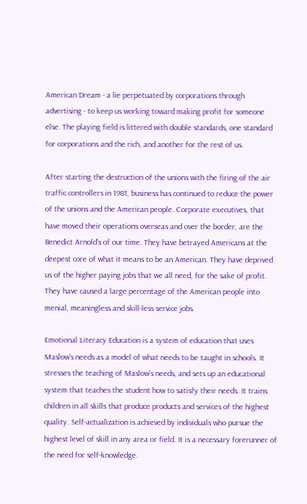American Dream - a lie perpetuated by corporations through advertising - to keep us working toward making profit for someone else. The playing field is littered with double standards, one standard for corporations and the rich, and another for the rest of us.

After starting the destruction of the unions with the firing of the air traffic controllers in 1981, business has continued to reduce the power of the unions and the American people. Corporate executives, that have moved their operations overseas and over the border, are the Benedict Arnold's of our time. They have betrayed Americans at the deepest core of what it means to be an American. They have deprived us of the higher paying jobs that we all need, for the sake of profit. They have caused a large percentage of the American people into menial, meaningless and skill-less service jobs.

Emotional Literacy Education is a system of education that uses Maslow's needs as a model of what needs to be taught in schools. It stresses the teaching of Maslow's needs, and sets up an educational system that teaches the student how to satisfy their needs. It trains children in all skills that produce products and services of the highest quality. Self-actualization is achieved by individuals who pursue the highest level of skill in any area or field. It is a necessary forerunner of the need for self-knowledge.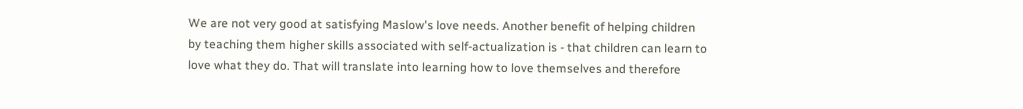We are not very good at satisfying Maslow's love needs. Another benefit of helping children by teaching them higher skills associated with self-actualization is - that children can learn to love what they do. That will translate into learning how to love themselves and therefore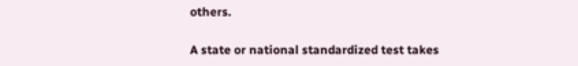others.

A state or national standardized test takes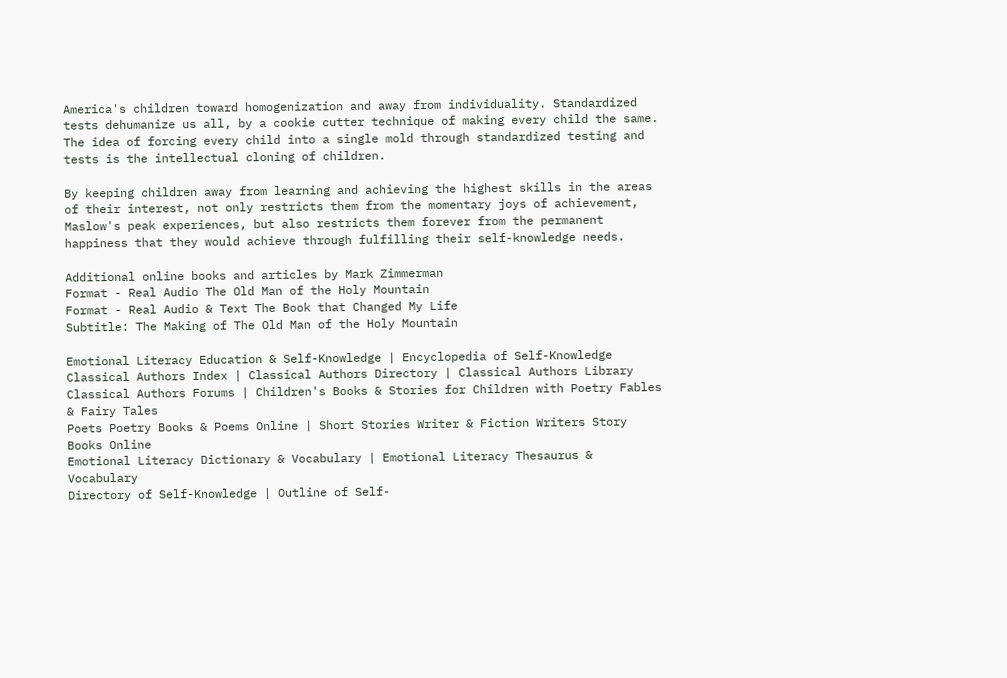America's children toward homogenization and away from individuality. Standardized tests dehumanize us all, by a cookie cutter technique of making every child the same. The idea of forcing every child into a single mold through standardized testing and tests is the intellectual cloning of children.

By keeping children away from learning and achieving the highest skills in the areas of their interest, not only restricts them from the momentary joys of achievement, Maslow's peak experiences, but also restricts them forever from the permanent happiness that they would achieve through fulfilling their self-knowledge needs.

Additional online books and articles by Mark Zimmerman
Format - Real Audio The Old Man of the Holy Mountain
Format - Real Audio & Text The Book that Changed My Life
Subtitle: The Making of The Old Man of the Holy Mountain

Emotional Literacy Education & Self-Knowledge | Encyclopedia of Self-Knowledge
Classical Authors Index | Classical Authors Directory | Classical Authors Library
Classical Authors Forums | Children's Books & Stories for Children with Poetry Fables & Fairy Tales
Poets Poetry Books & Poems Online | Short Stories Writer & Fiction Writers Story Books Online
Emotional Literacy Dictionary & Vocabulary | Emotional Literacy Thesaurus & Vocabulary
Directory of Self-Knowledge | Outline of Self-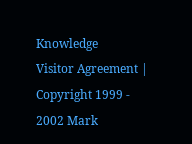Knowledge
Visitor Agreement | Copyright 1999 - 2002 Mark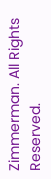Zimmerman. All Rights Reserved.